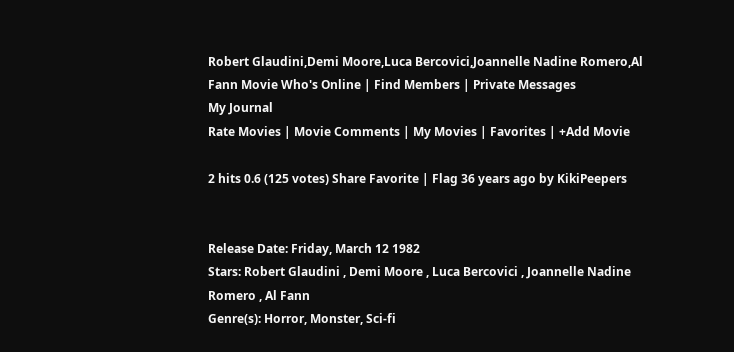Robert Glaudini,Demi Moore,Luca Bercovici,Joannelle Nadine Romero,Al Fann Movie Who's Online | Find Members | Private Messages
My Journal
Rate Movies | Movie Comments | My Movies | Favorites | +Add Movie

2 hits 0.6 (125 votes) Share Favorite | Flag 36 years ago by KikiPeepers


Release Date: Friday, March 12 1982
Stars: Robert Glaudini , Demi Moore , Luca Bercovici , Joannelle Nadine Romero , Al Fann
Genre(s): Horror, Monster, Sci-fi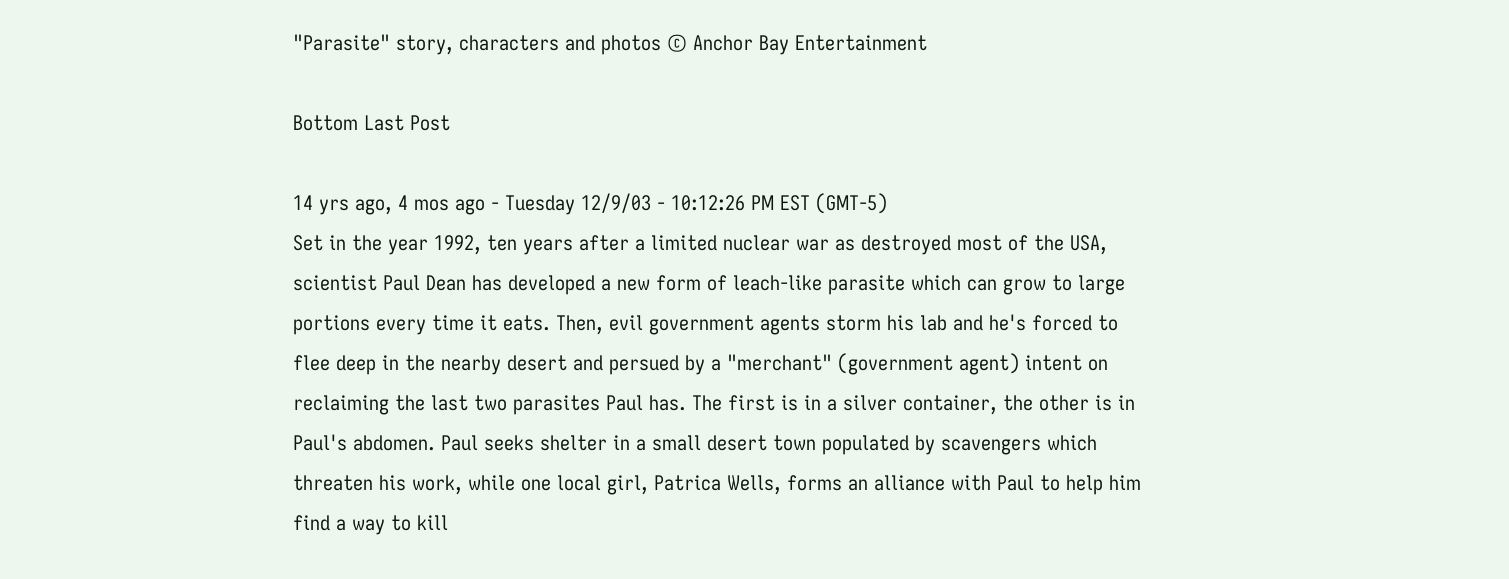"Parasite" story, characters and photos © Anchor Bay Entertainment

Bottom Last Post

14 yrs ago, 4 mos ago - Tuesday 12/9/03 - 10:12:26 PM EST (GMT-5)
Set in the year 1992, ten years after a limited nuclear war as destroyed most of the USA, scientist Paul Dean has developed a new form of leach-like parasite which can grow to large portions every time it eats. Then, evil government agents storm his lab and he's forced to flee deep in the nearby desert and persued by a "merchant" (government agent) intent on reclaiming the last two parasites Paul has. The first is in a silver container, the other is in Paul's abdomen. Paul seeks shelter in a small desert town populated by scavengers which threaten his work, while one local girl, Patrica Wells, forms an alliance with Paul to help him find a way to kill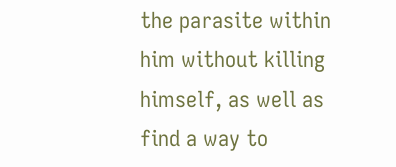the parasite within him without killing himself, as well as find a way to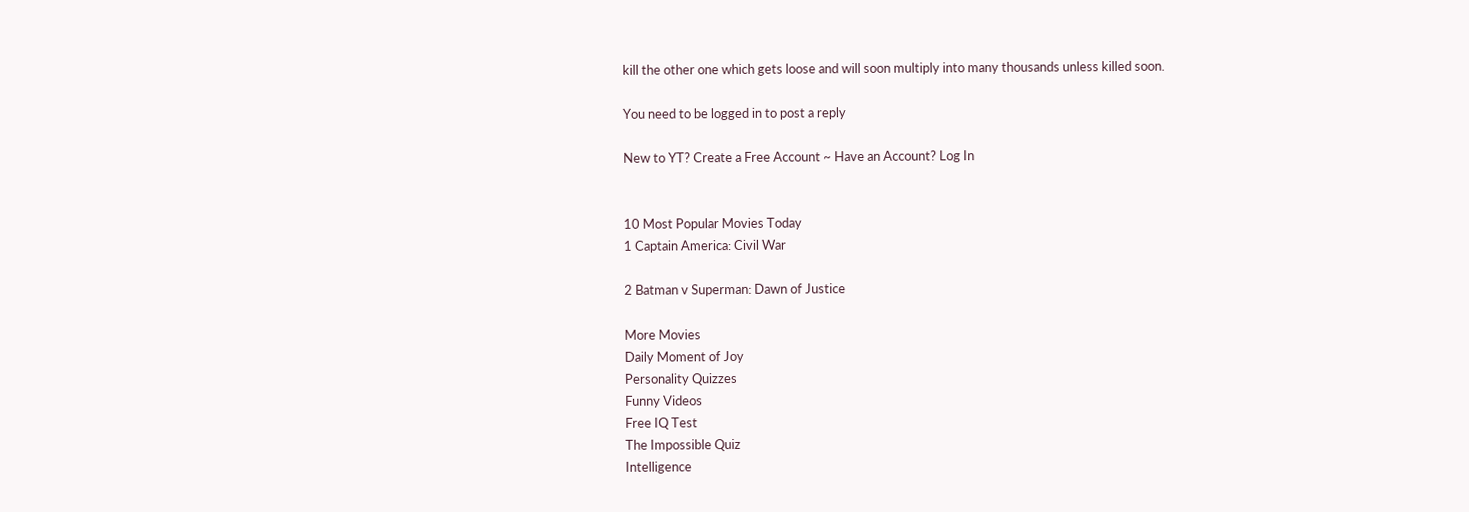kill the other one which gets loose and will soon multiply into many thousands unless killed soon.

You need to be logged in to post a reply

New to YT? Create a Free Account ~ Have an Account? Log In


10 Most Popular Movies Today
1 Captain America: Civil War

2 Batman v Superman: Dawn of Justice

More Movies
Daily Moment of Joy
Personality Quizzes
Funny Videos
Free IQ Test
The Impossible Quiz
Intelligence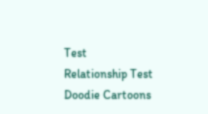Test
Relationship Test
Doodie Cartoons